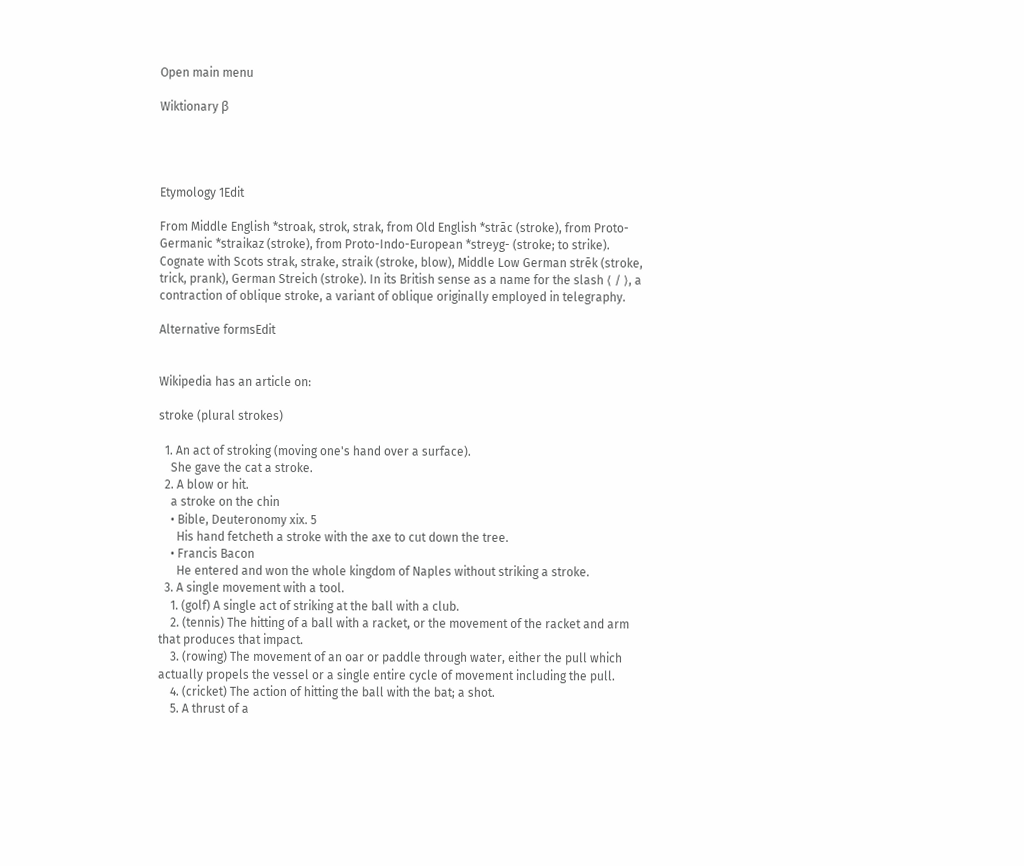Open main menu

Wiktionary β




Etymology 1Edit

From Middle English *stroak, strok, strak, from Old English *strāc (stroke), from Proto-Germanic *straikaz (stroke), from Proto-Indo-European *streyg- (stroke; to strike). Cognate with Scots strak, strake, straik (stroke, blow), Middle Low German strēk (stroke, trick, prank), German Streich (stroke). In its British sense as a name for the slash ⟨ / ⟩, a contraction of oblique stroke, a variant of oblique originally employed in telegraphy.

Alternative formsEdit


Wikipedia has an article on:

stroke (plural strokes)

  1. An act of stroking (moving one's hand over a surface).
    She gave the cat a stroke.
  2. A blow or hit.
    a stroke on the chin
    • Bible, Deuteronomy xix. 5
      His hand fetcheth a stroke with the axe to cut down the tree.
    • Francis Bacon
      He entered and won the whole kingdom of Naples without striking a stroke.
  3. A single movement with a tool.
    1. (golf) A single act of striking at the ball with a club.
    2. (tennis) The hitting of a ball with a racket, or the movement of the racket and arm that produces that impact.
    3. (rowing) The movement of an oar or paddle through water, either the pull which actually propels the vessel or a single entire cycle of movement including the pull.
    4. (cricket) The action of hitting the ball with the bat; a shot.
    5. A thrust of a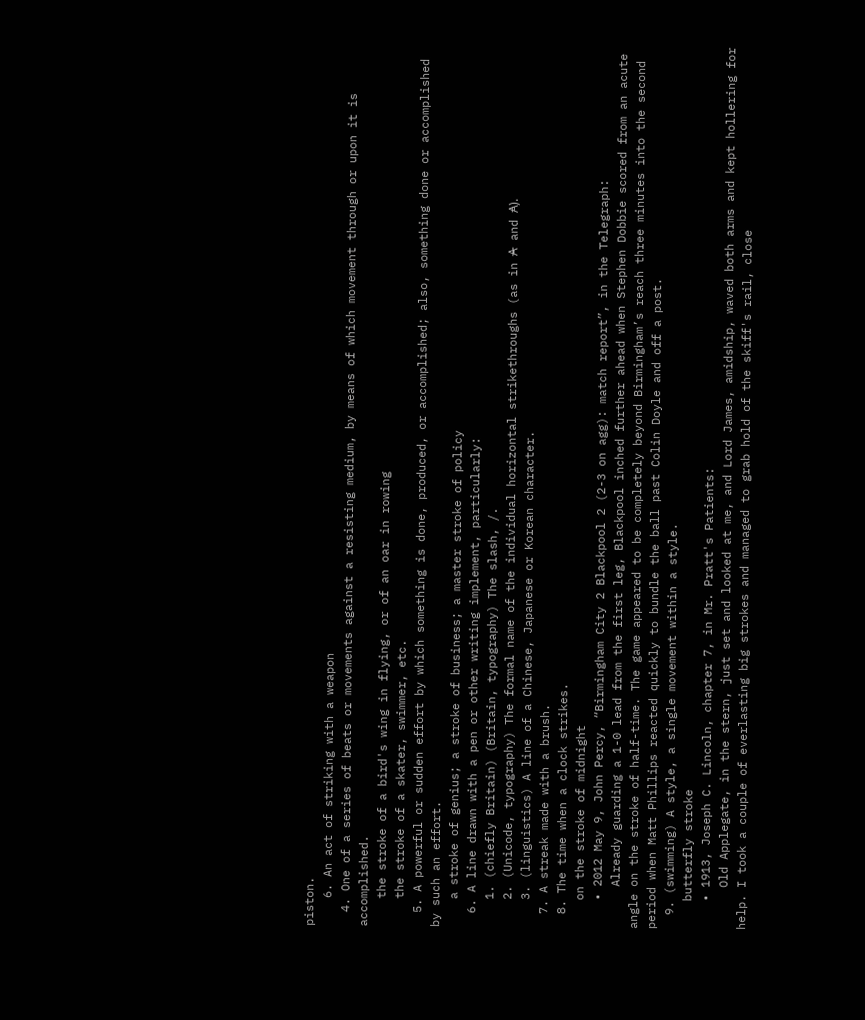piston.
    6. An act of striking with a weapon
  4. One of a series of beats or movements against a resisting medium, by means of which movement through or upon it is accomplished.
    the stroke of a bird's wing in flying, or of an oar in rowing
    the stroke of a skater, swimmer, etc.
  5. A powerful or sudden effort by which something is done, produced, or accomplished; also, something done or accomplished by such an effort.
    a stroke of genius; a stroke of business; a master stroke of policy
  6. A line drawn with a pen or other writing implement, particularly:
    1. (chiefly Britain) (Britain, typography) The slash, /.
    2. (Unicode, typography) The formal name of the individual horizontal strikethroughs (as in A̶ and A̵).
    3. (linguistics) A line of a Chinese, Japanese or Korean character.
  7. A streak made with a brush.
  8. The time when a clock strikes.
    on the stroke of midnight
    • 2012 May 9, John Percy, “Birmingham City 2 Blackpool 2 (2-3 on agg): match report”, in the Telegraph:
      Already guarding a 1-0 lead from the first leg, Blackpool inched further ahead when Stephen Dobbie scored from an acute angle on the stroke of half-time. The game appeared to be completely beyond Birmingham’s reach three minutes into the second period when Matt Phillips reacted quickly to bundle the ball past Colin Doyle and off a post.
  9. (swimming) A style, a single movement within a style.
    butterfly stroke
    • 1913, Joseph C. Lincoln, chapter 7, in Mr. Pratt's Patients:
      Old Applegate, in the stern, just set and looked at me, and Lord James, amidship, waved both arms and kept hollering for help. I took a couple of everlasting big strokes and managed to grab hold of the skiff's rail, close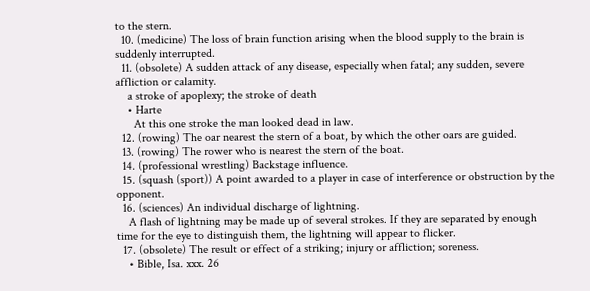to the stern.
  10. (medicine) The loss of brain function arising when the blood supply to the brain is suddenly interrupted.
  11. (obsolete) A sudden attack of any disease, especially when fatal; any sudden, severe affliction or calamity.
    a stroke of apoplexy; the stroke of death
    • Harte
      At this one stroke the man looked dead in law.
  12. (rowing) The oar nearest the stern of a boat, by which the other oars are guided.
  13. (rowing) The rower who is nearest the stern of the boat.
  14. (professional wrestling) Backstage influence.
  15. (squash (sport)) A point awarded to a player in case of interference or obstruction by the opponent.
  16. (sciences) An individual discharge of lightning.
    A flash of lightning may be made up of several strokes. If they are separated by enough time for the eye to distinguish them, the lightning will appear to flicker.
  17. (obsolete) The result or effect of a striking; injury or affliction; soreness.
    • Bible, Isa. xxx. 26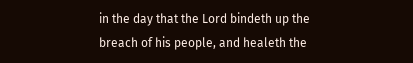in the day that the Lord bindeth up the breach of his people, and healeth the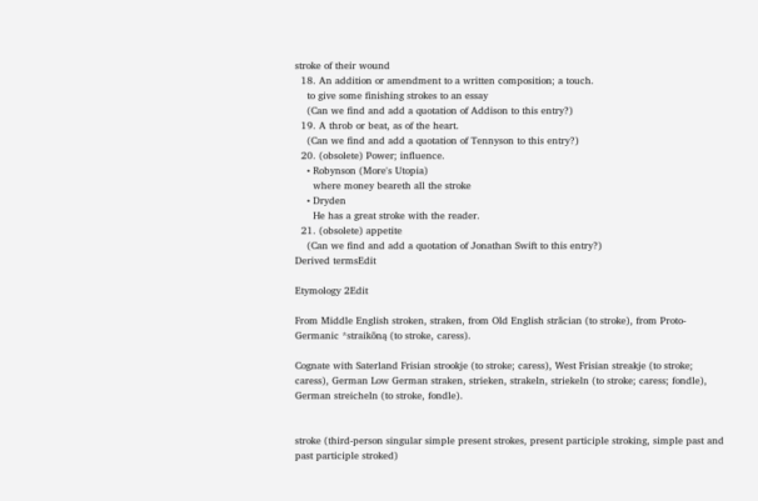stroke of their wound
  18. An addition or amendment to a written composition; a touch.
    to give some finishing strokes to an essay
    (Can we find and add a quotation of Addison to this entry?)
  19. A throb or beat, as of the heart.
    (Can we find and add a quotation of Tennyson to this entry?)
  20. (obsolete) Power; influence.
    • Robynson (More's Utopia)
      where money beareth all the stroke
    • Dryden
      He has a great stroke with the reader.
  21. (obsolete) appetite
    (Can we find and add a quotation of Jonathan Swift to this entry?)
Derived termsEdit

Etymology 2Edit

From Middle English stroken, straken, from Old English strācian (to stroke), from Proto-Germanic *straikōną (to stroke, caress).

Cognate with Saterland Frisian strookje (to stroke; caress), West Frisian streakje (to stroke; caress), German Low German straken, strieken, strakeln, striekeln (to stroke; caress; fondle), German streicheln (to stroke, fondle).


stroke (third-person singular simple present strokes, present participle stroking, simple past and past participle stroked)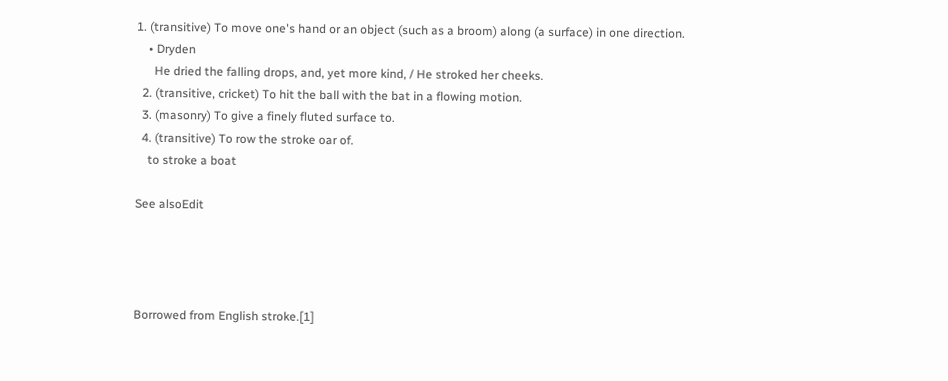1. (transitive) To move one's hand or an object (such as a broom) along (a surface) in one direction.
    • Dryden
      He dried the falling drops, and, yet more kind, / He stroked her cheeks.
  2. (transitive, cricket) To hit the ball with the bat in a flowing motion.
  3. (masonry) To give a finely fluted surface to.
  4. (transitive) To row the stroke oar of.
    to stroke a boat

See alsoEdit




Borrowed from English stroke.[1]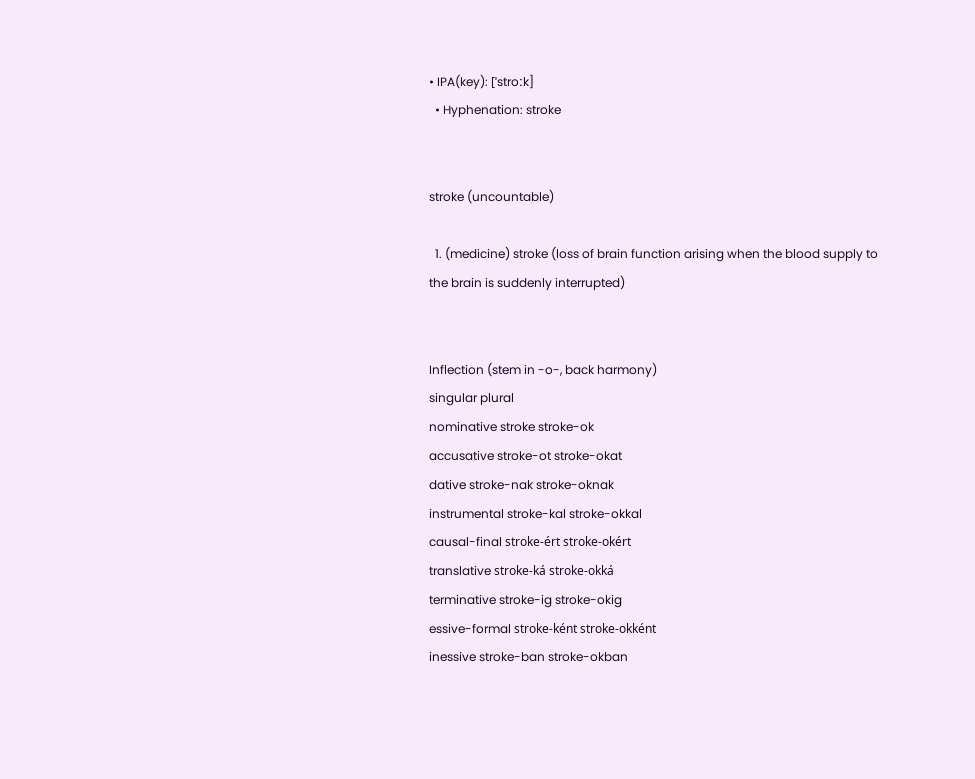• IPA(key): [ˈstroːk]
  • Hyphenation: stroke


stroke (uncountable)

  1. (medicine) stroke (loss of brain function arising when the blood supply to the brain is suddenly interrupted)


Inflection (stem in -o-, back harmony)
singular plural
nominative stroke stroke-ok
accusative stroke-ot stroke-okat
dative stroke-nak stroke-oknak
instrumental stroke-kal stroke-okkal
causal-final stroke-ért stroke-okért
translative stroke-ká stroke-okká
terminative stroke-ig stroke-okig
essive-formal stroke-ként stroke-okként
inessive stroke-ban stroke-okban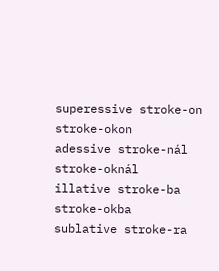superessive stroke-on stroke-okon
adessive stroke-nál stroke-oknál
illative stroke-ba stroke-okba
sublative stroke-ra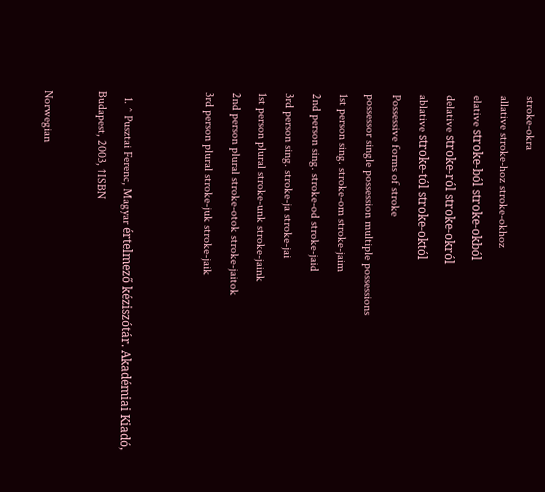stroke-okra
allative stroke-hoz stroke-okhoz
elative stroke-ból stroke-okból
delative stroke-ról stroke-okról
ablative stroke-tól stroke-októl
Possessive forms of stroke
possessor single possession multiple possessions
1st person sing. stroke-om stroke-jaim
2nd person sing. stroke-od stroke-jaid
3rd person sing. stroke-ja stroke-jai
1st person plural stroke-unk stroke-jaink
2nd person plural stroke-otok stroke-jaitok
3rd person plural stroke-juk stroke-jaik


  1. ^ Pusztai Ferenc, Magyar értelmező kéziszótár. Akadémiai Kiadó, Budapest, 2003, ↑ISBN

Norwegian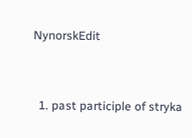NynorskEdit



  1. past participle of stryka